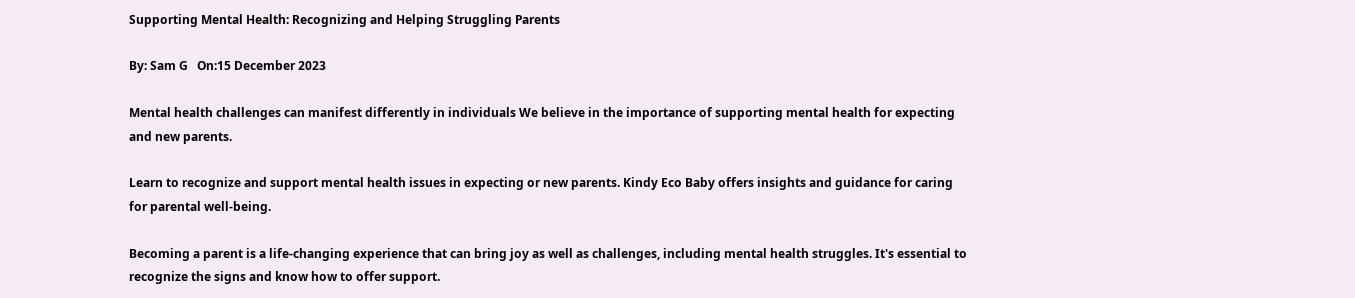Supporting Mental Health: Recognizing and Helping Struggling Parents

By: Sam G   On:15 December 2023

Mental health challenges can manifest differently in individuals We believe in the importance of supporting mental health for expecting and new parents.

Learn to recognize and support mental health issues in expecting or new parents. Kindy Eco Baby offers insights and guidance for caring for parental well-being.

Becoming a parent is a life-changing experience that can bring joy as well as challenges, including mental health struggles. It's essential to recognize the signs and know how to offer support.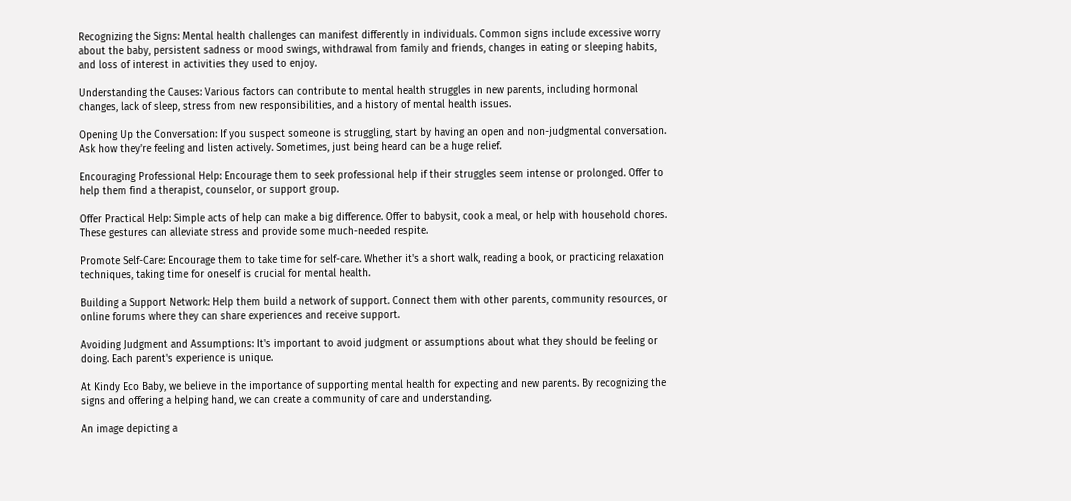Recognizing the Signs: Mental health challenges can manifest differently in individuals. Common signs include excessive worry about the baby, persistent sadness or mood swings, withdrawal from family and friends, changes in eating or sleeping habits, and loss of interest in activities they used to enjoy.

Understanding the Causes: Various factors can contribute to mental health struggles in new parents, including hormonal changes, lack of sleep, stress from new responsibilities, and a history of mental health issues.

Opening Up the Conversation: If you suspect someone is struggling, start by having an open and non-judgmental conversation. Ask how they're feeling and listen actively. Sometimes, just being heard can be a huge relief.

Encouraging Professional Help: Encourage them to seek professional help if their struggles seem intense or prolonged. Offer to help them find a therapist, counselor, or support group.

Offer Practical Help: Simple acts of help can make a big difference. Offer to babysit, cook a meal, or help with household chores. These gestures can alleviate stress and provide some much-needed respite.

Promote Self-Care: Encourage them to take time for self-care. Whether it's a short walk, reading a book, or practicing relaxation techniques, taking time for oneself is crucial for mental health.

Building a Support Network: Help them build a network of support. Connect them with other parents, community resources, or online forums where they can share experiences and receive support.

Avoiding Judgment and Assumptions: It's important to avoid judgment or assumptions about what they should be feeling or doing. Each parent's experience is unique.

At Kindy Eco Baby, we believe in the importance of supporting mental health for expecting and new parents. By recognizing the signs and offering a helping hand, we can create a community of care and understanding.

An image depicting a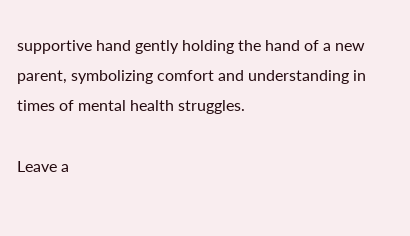supportive hand gently holding the hand of a new parent, symbolizing comfort and understanding in times of mental health struggles.

Leave a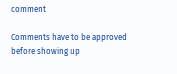comment

Comments have to be approved before showing up